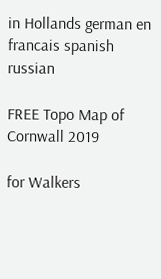in Hollands german en francais spanish russian

FREE Topo Map of Cornwall 2019

for Walkers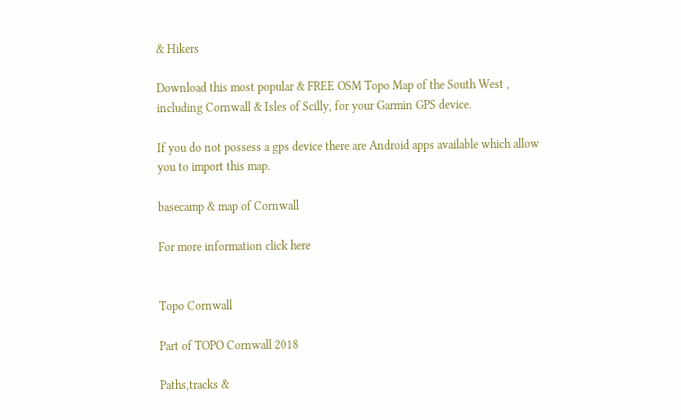& Hikers

Download this most popular & FREE OSM Topo Map of the South West , including Cornwall & Isles of Scilly, for your Garmin GPS device.

If you do not possess a gps device there are Android apps available which allow you to import this map.

basecamp & map of Cornwall

For more information click here


Topo Cornwall

Part of TOPO Cornwall 2018

Paths,tracks &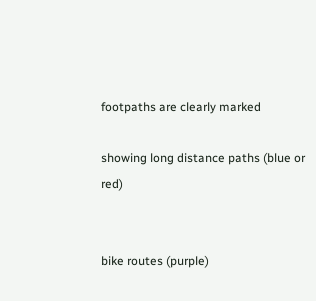footpaths are clearly marked

showing long distance paths (blue or red)


bike routes (purple)